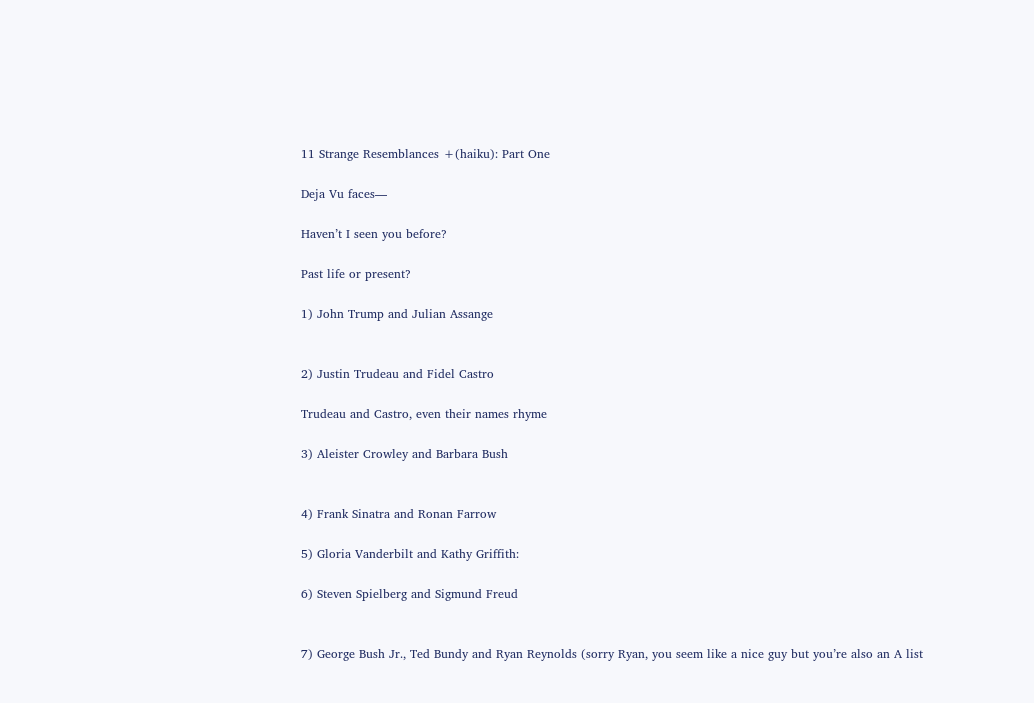11 Strange Resemblances +(haiku): Part One

Deja Vu faces—

Haven’t I seen you before?

Past life or present?

1) John Trump and Julian Assange


2) Justin Trudeau and Fidel Castro

Trudeau and Castro, even their names rhyme

3) Aleister Crowley and Barbara Bush


4) Frank Sinatra and Ronan Farrow

5) Gloria Vanderbilt and Kathy Griffith:

6) Steven Spielberg and Sigmund Freud


7) George Bush Jr., Ted Bundy and Ryan Reynolds (sorry Ryan, you seem like a nice guy but you’re also an A list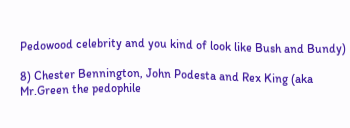Pedowood celebrity and you kind of look like Bush and Bundy)

8) Chester Bennington, John Podesta and Rex King (aka Mr.Green the pedophile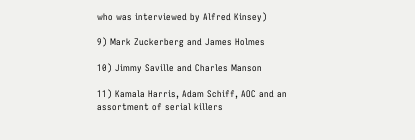who was interviewed by Alfred Kinsey)

9) Mark Zuckerberg and James Holmes

10) Jimmy Saville and Charles Manson

11) Kamala Harris, Adam Schiff, AOC and an assortment of serial killers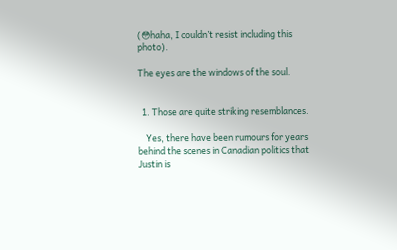(😳haha, I couldn’t resist including this photo).

The eyes are the windows of the soul.


  1. Those are quite striking resemblances.

    Yes, there have been rumours for years behind the scenes in Canadian politics that Justin is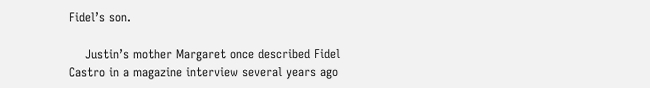Fidel’s son.

    Justin’s mother Margaret once described Fidel Castro in a magazine interview several years ago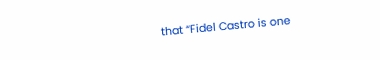that “Fidel Castro is one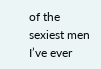of the sexiest men I’ve ever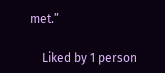met.”

    Liked by 1 person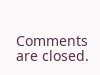Comments are closed.